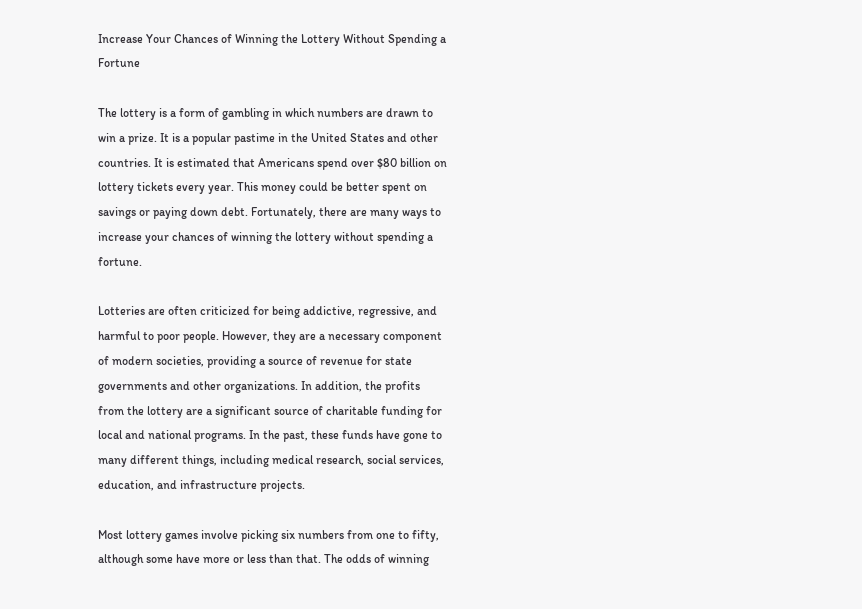Increase Your Chances of Winning the Lottery Without Spending a Fortune

The lottery is a form of gambling in which numbers are drawn to win a prize. It is a popular pastime in the United States and other countries. It is estimated that Americans spend over $80 billion on lottery tickets every year. This money could be better spent on savings or paying down debt. Fortunately, there are many ways to increase your chances of winning the lottery without spending a fortune.

Lotteries are often criticized for being addictive, regressive, and harmful to poor people. However, they are a necessary component of modern societies, providing a source of revenue for state governments and other organizations. In addition, the profits from the lottery are a significant source of charitable funding for local and national programs. In the past, these funds have gone to many different things, including medical research, social services, education, and infrastructure projects.

Most lottery games involve picking six numbers from one to fifty, although some have more or less than that. The odds of winning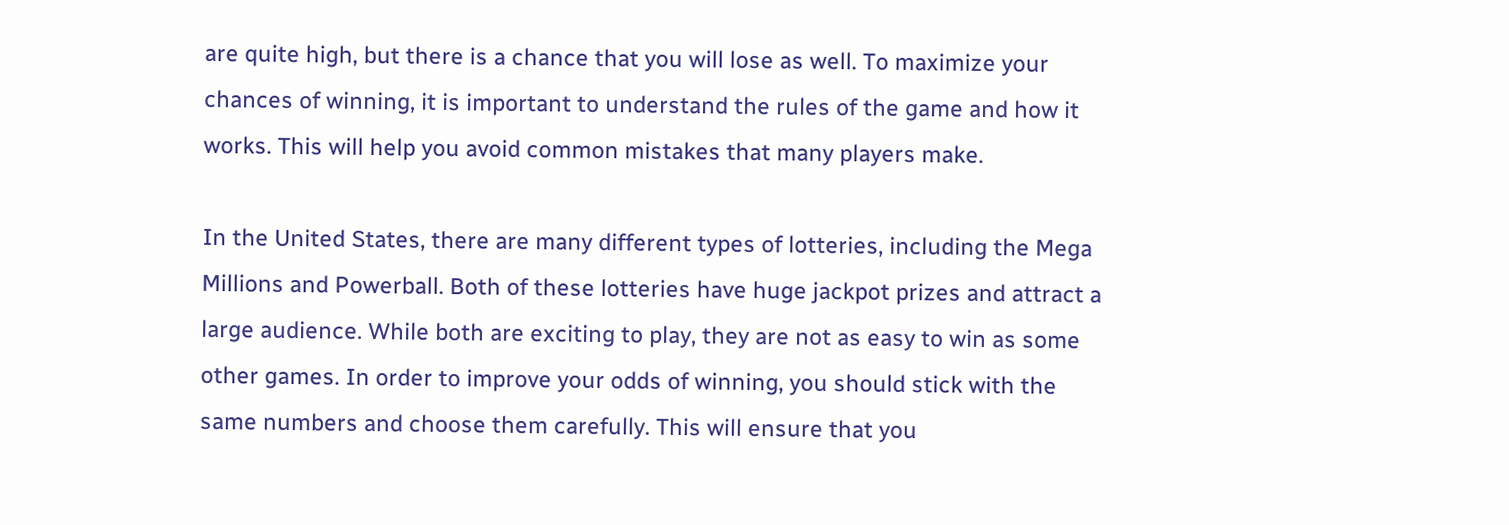are quite high, but there is a chance that you will lose as well. To maximize your chances of winning, it is important to understand the rules of the game and how it works. This will help you avoid common mistakes that many players make.

In the United States, there are many different types of lotteries, including the Mega Millions and Powerball. Both of these lotteries have huge jackpot prizes and attract a large audience. While both are exciting to play, they are not as easy to win as some other games. In order to improve your odds of winning, you should stick with the same numbers and choose them carefully. This will ensure that you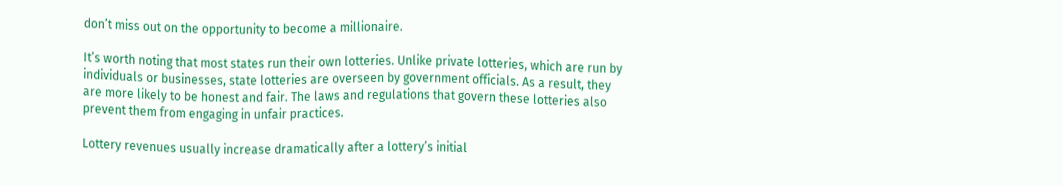don’t miss out on the opportunity to become a millionaire.

It’s worth noting that most states run their own lotteries. Unlike private lotteries, which are run by individuals or businesses, state lotteries are overseen by government officials. As a result, they are more likely to be honest and fair. The laws and regulations that govern these lotteries also prevent them from engaging in unfair practices.

Lottery revenues usually increase dramatically after a lottery’s initial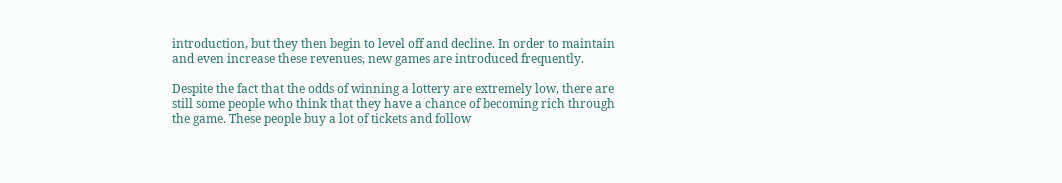introduction, but they then begin to level off and decline. In order to maintain and even increase these revenues, new games are introduced frequently.

Despite the fact that the odds of winning a lottery are extremely low, there are still some people who think that they have a chance of becoming rich through the game. These people buy a lot of tickets and follow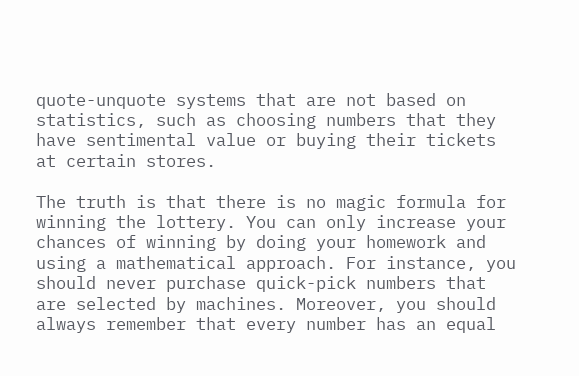quote-unquote systems that are not based on statistics, such as choosing numbers that they have sentimental value or buying their tickets at certain stores.

The truth is that there is no magic formula for winning the lottery. You can only increase your chances of winning by doing your homework and using a mathematical approach. For instance, you should never purchase quick-pick numbers that are selected by machines. Moreover, you should always remember that every number has an equal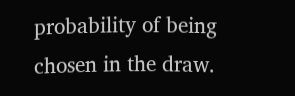probability of being chosen in the draw.